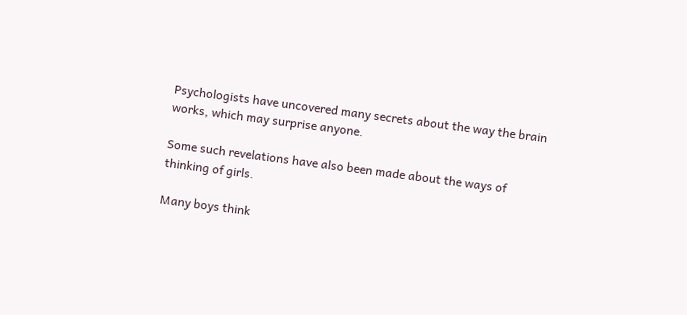Psychologists have uncovered many secrets about the way the brain works, which may surprise anyone.

Some such revelations have also been made about the ways of thinking of girls.

Many boys think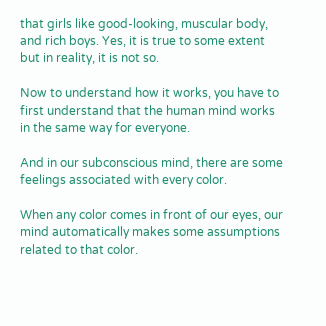that girls like good-looking, muscular body, and rich boys. Yes, it is true to some extent but in reality, it is not so.

Now to understand how it works, you have to first understand that the human mind works in the same way for everyone.

And in our subconscious mind, there are some feelings associated with every color.

When any color comes in front of our eyes, our mind automatically makes some assumptions related to that color.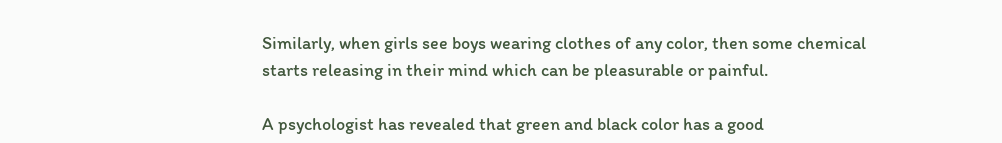Similarly, when girls see boys wearing clothes of any color, then some chemical starts releasing in their mind which can be pleasurable or painful.

A psychologist has revealed that green and black color has a good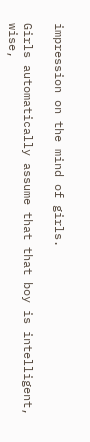impression on the mind of girls.

Girls automatically assume that that boy is intelligent, wise,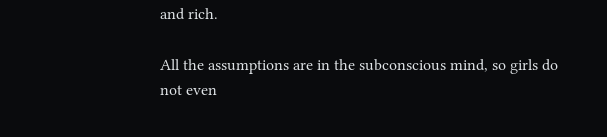and rich.

All the assumptions are in the subconscious mind, so girls do not even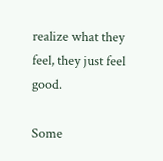realize what they feel, they just feel good.

Some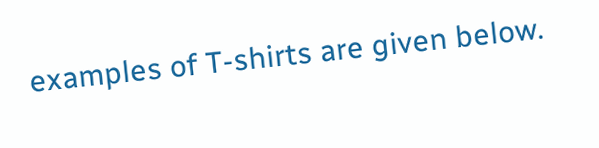examples of T-shirts are given below.